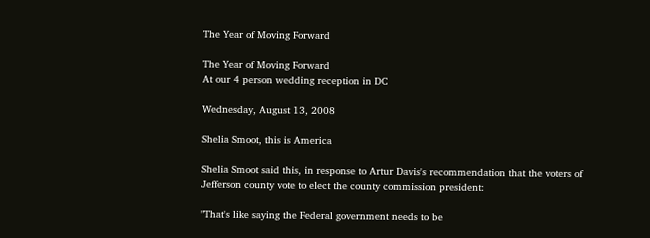The Year of Moving Forward

The Year of Moving Forward
At our 4 person wedding reception in DC

Wednesday, August 13, 2008

Shelia Smoot, this is America

Shelia Smoot said this, in response to Artur Davis's recommendation that the voters of Jefferson county vote to elect the county commission president:

"That's like saying the Federal government needs to be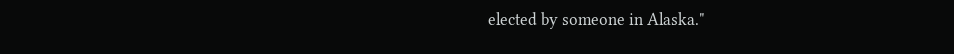elected by someone in Alaska."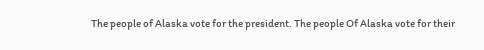The people of Alaska vote for the president. The people Of Alaska vote for their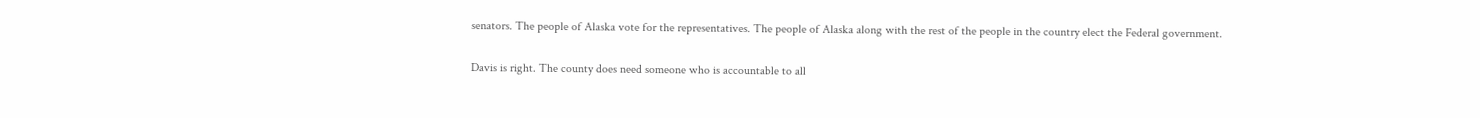senators. The people of Alaska vote for the representatives. The people of Alaska along with the rest of the people in the country elect the Federal government.

Davis is right. The county does need someone who is accountable to all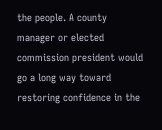the people. A county manager or elected commission president would go a long way toward restoring confidence in the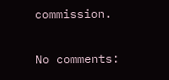commission.

No comments: